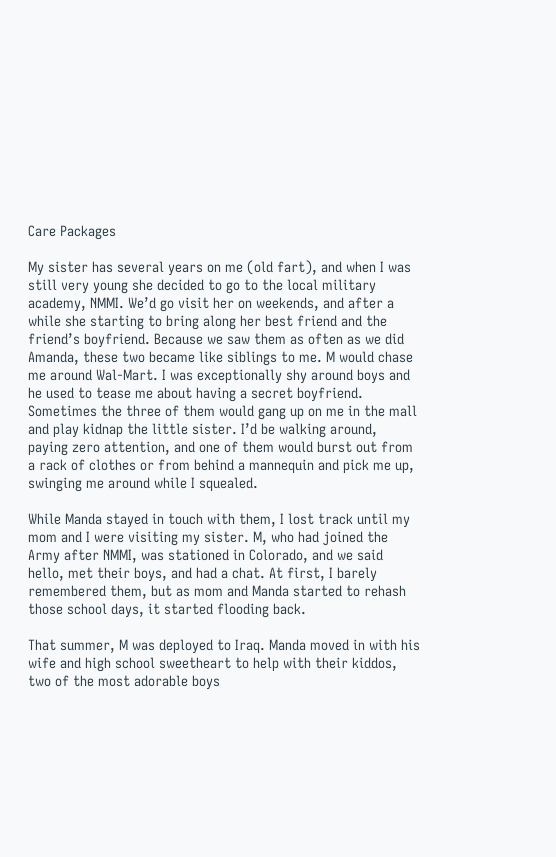Care Packages

My sister has several years on me (old fart), and when I was still very young she decided to go to the local military academy, NMMI. We’d go visit her on weekends, and after a while she starting to bring along her best friend and the friend’s boyfriend. Because we saw them as often as we did Amanda, these two became like siblings to me. M would chase me around Wal-Mart. I was exceptionally shy around boys and he used to tease me about having a secret boyfriend. Sometimes the three of them would gang up on me in the mall and play kidnap the little sister. I’d be walking around, paying zero attention, and one of them would burst out from a rack of clothes or from behind a mannequin and pick me up, swinging me around while I squealed.

While Manda stayed in touch with them, I lost track until my mom and I were visiting my sister. M, who had joined the Army after NMMI, was stationed in Colorado, and we said hello, met their boys, and had a chat. At first, I barely remembered them, but as mom and Manda started to rehash those school days, it started flooding back.

That summer, M was deployed to Iraq. Manda moved in with his wife and high school sweetheart to help with their kiddos, two of the most adorable boys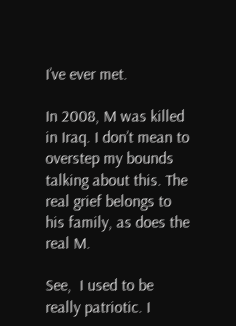I’ve ever met.

In 2008, M was killed in Iraq. I don’t mean to overstep my bounds talking about this. The real grief belongs to his family, as does the real M.

See,  I used to be really patriotic. I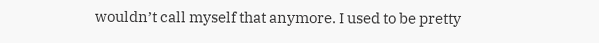wouldn’t call myself that anymore. I used to be pretty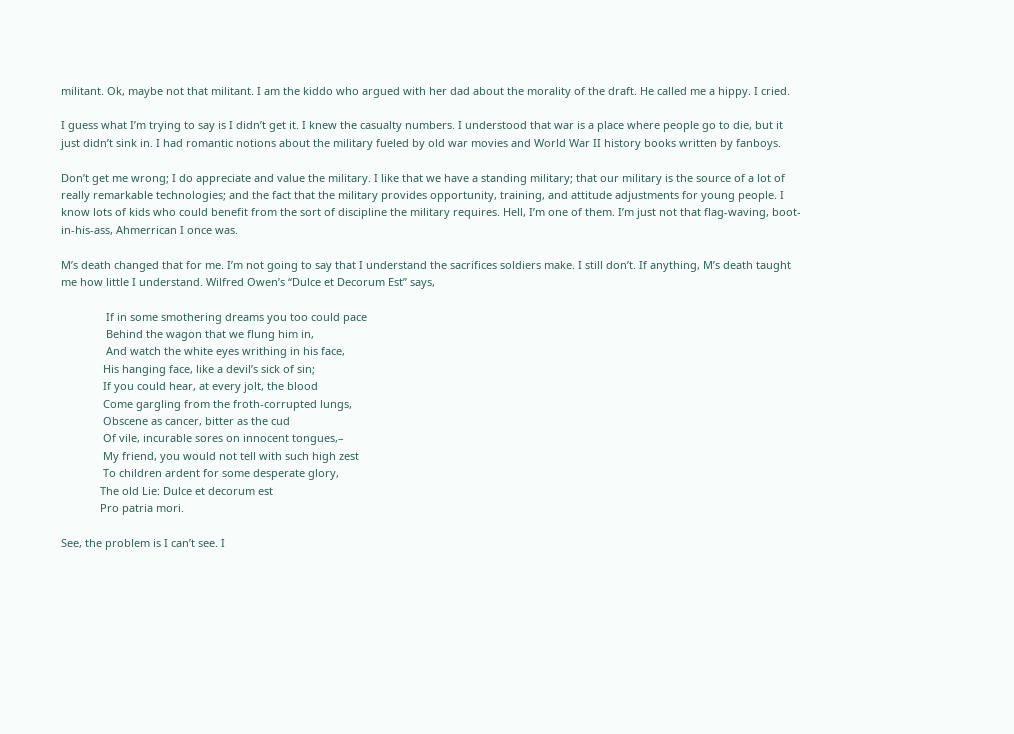militant. Ok, maybe not that militant. I am the kiddo who argued with her dad about the morality of the draft. He called me a hippy. I cried.

I guess what I’m trying to say is I didn’t get it. I knew the casualty numbers. I understood that war is a place where people go to die, but it just didn’t sink in. I had romantic notions about the military fueled by old war movies and World War II history books written by fanboys.

Don’t get me wrong; I do appreciate and value the military. I like that we have a standing military; that our military is the source of a lot of really remarkable technologies; and the fact that the military provides opportunity, training, and attitude adjustments for young people. I know lots of kids who could benefit from the sort of discipline the military requires. Hell, I’m one of them. I’m just not that flag-waving, boot-in-his-ass, Ahmerrican I once was.

M’s death changed that for me. I’m not going to say that I understand the sacrifices soldiers make. I still don’t. If anything, M’s death taught me how little I understand. Wilfred Owen’s “Dulce et Decorum Est” says,

               If in some smothering dreams you too could pace
               Behind the wagon that we flung him in,
               And watch the white eyes writhing in his face,
              His hanging face, like a devil’s sick of sin;
              If you could hear, at every jolt, the blood
              Come gargling from the froth-corrupted lungs,
              Obscene as cancer, bitter as the cud
              Of vile, incurable sores on innocent tongues,–
              My friend, you would not tell with such high zest
              To children ardent for some desperate glory,
             The old Lie: Dulce et decorum est
             Pro patria mori.

See, the problem is I can’t see. I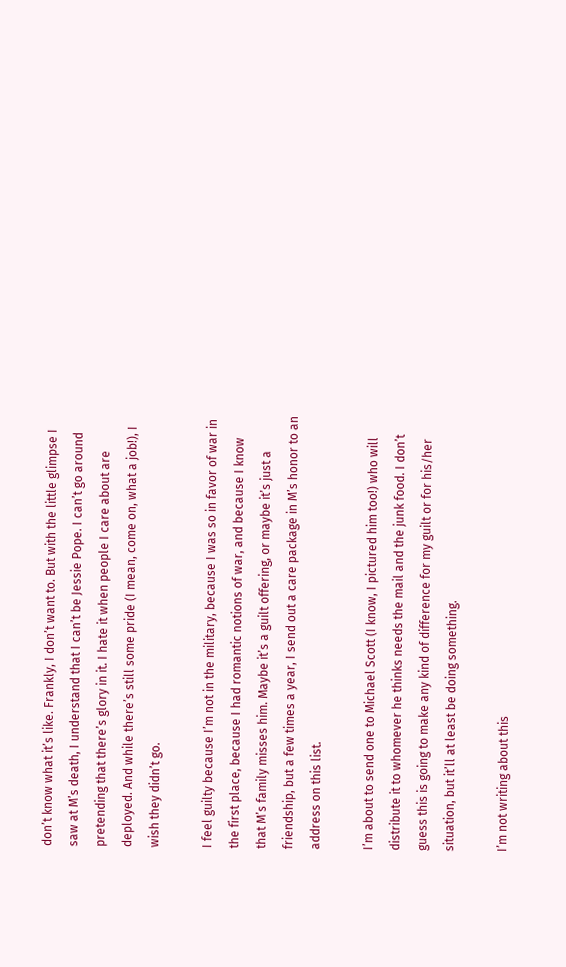don’t know what it’s like. Frankly, I don’t want to. But with the little glimpse I saw at M’s death, I understand that I can’t be Jessie Pope. I can’t go around pretending that there’s glory in it. I hate it when people I care about are deployed. And while there’s still some pride (I mean, come on, what a job!), I wish they didn’t go.

I feel guilty because I’m not in the military, because I was so in favor of war in the first place, because I had romantic notions of war, and because I know that M’s family misses him. Maybe it’s a guilt offering, or maybe it’s just a friendship, but a few times a year, I send out a care package in M’s honor to an address on this list.

I’m about to send one to Michael Scott (I know, I pictured him too!) who will distribute it to whomever he thinks needs the mail and the junk food. I don’t guess this is going to make any kind of difference for my guilt or for his/her situation, but it’ll at least be doing something.

I’m not writing about this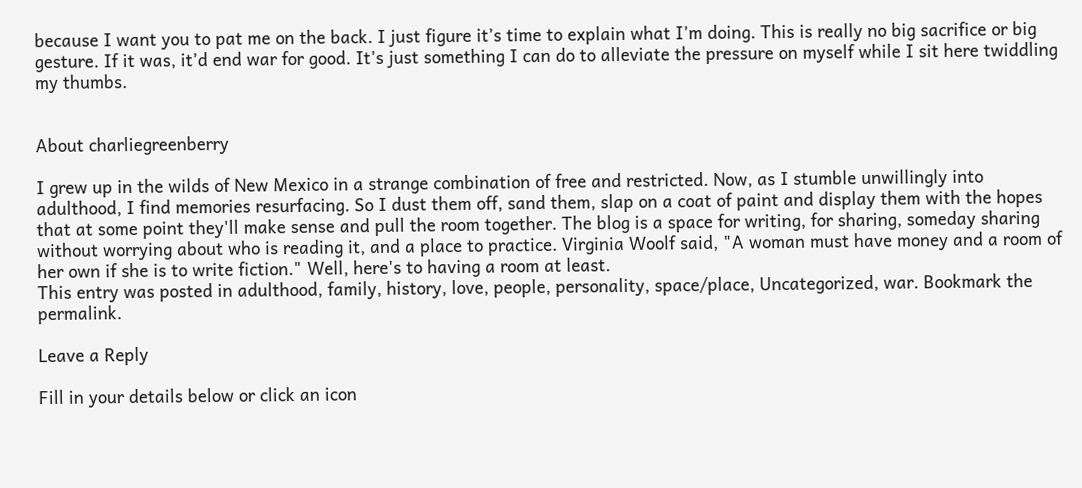because I want you to pat me on the back. I just figure it’s time to explain what I’m doing. This is really no big sacrifice or big gesture. If it was, it’d end war for good. It’s just something I can do to alleviate the pressure on myself while I sit here twiddling my thumbs.


About charliegreenberry

I grew up in the wilds of New Mexico in a strange combination of free and restricted. Now, as I stumble unwillingly into adulthood, I find memories resurfacing. So I dust them off, sand them, slap on a coat of paint and display them with the hopes that at some point they'll make sense and pull the room together. The blog is a space for writing, for sharing, someday sharing without worrying about who is reading it, and a place to practice. Virginia Woolf said, "A woman must have money and a room of her own if she is to write fiction." Well, here's to having a room at least.
This entry was posted in adulthood, family, history, love, people, personality, space/place, Uncategorized, war. Bookmark the permalink.

Leave a Reply

Fill in your details below or click an icon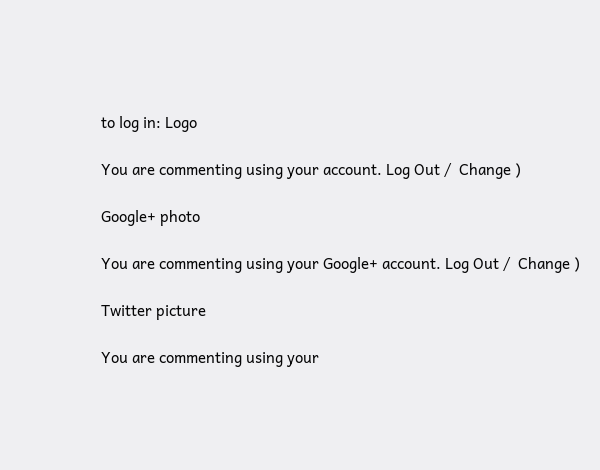to log in: Logo

You are commenting using your account. Log Out /  Change )

Google+ photo

You are commenting using your Google+ account. Log Out /  Change )

Twitter picture

You are commenting using your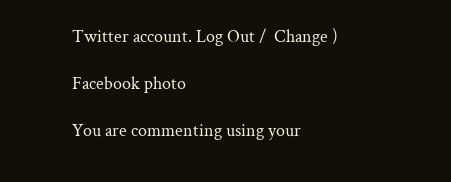Twitter account. Log Out /  Change )

Facebook photo

You are commenting using your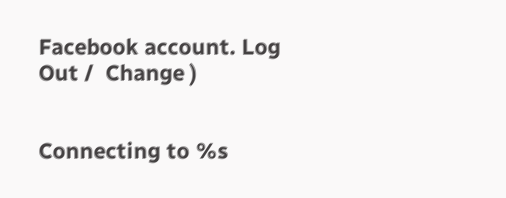Facebook account. Log Out /  Change )


Connecting to %s